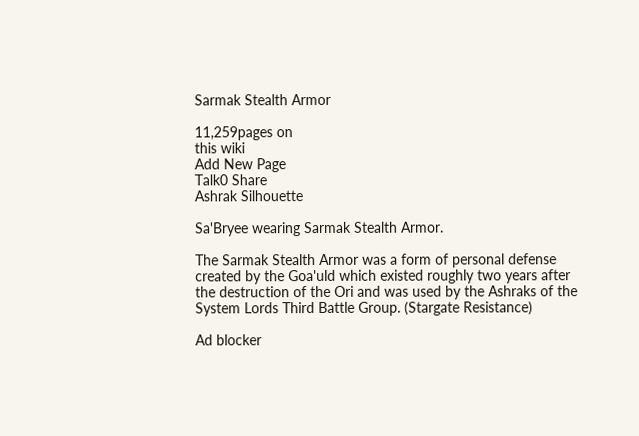Sarmak Stealth Armor

11,259pages on
this wiki
Add New Page
Talk0 Share
Ashrak Silhouette

Sa'Bryee wearing Sarmak Stealth Armor.

The Sarmak Stealth Armor was a form of personal defense created by the Goa'uld which existed roughly two years after the destruction of the Ori and was used by the Ashraks of the System Lords Third Battle Group. (Stargate Resistance)

Ad blocker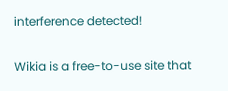interference detected!

Wikia is a free-to-use site that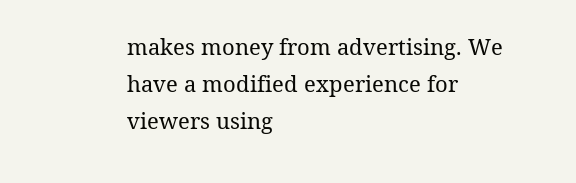makes money from advertising. We have a modified experience for viewers using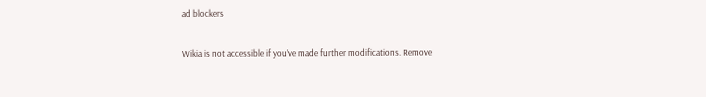ad blockers

Wikia is not accessible if you’ve made further modifications. Remove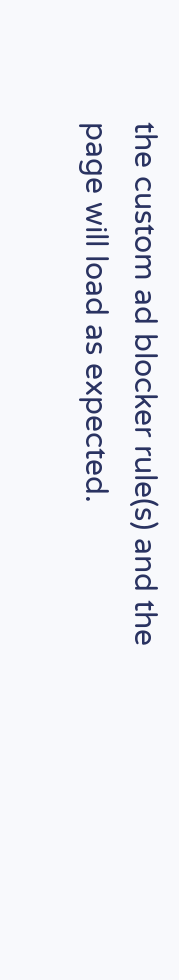the custom ad blocker rule(s) and the page will load as expected.